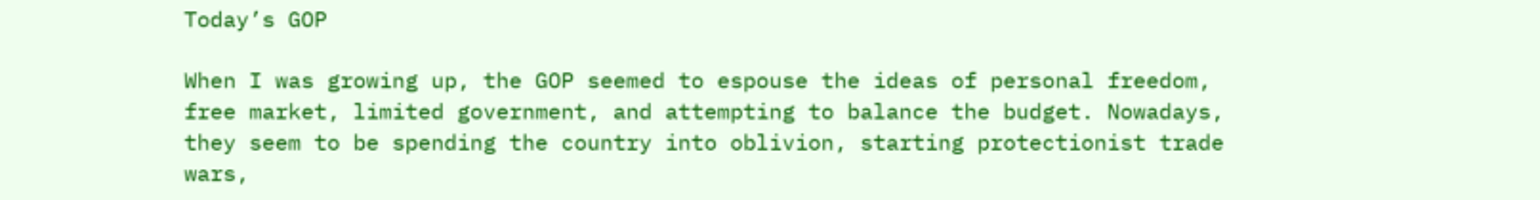Today’s GOP

When I was growing up, the GOP seemed to espouse the ideas of personal freedom, free market, limited government, and attempting to balance the budget. Nowadays, they seem to be spending the country into oblivion, starting protectionist trade wars,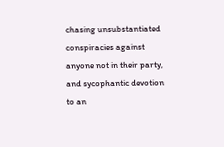chasing unsubstantiated conspiracies against anyone not in their party, and sycophantic devotion to an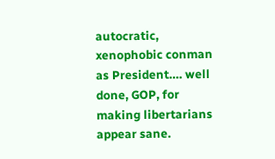autocratic, xenophobic conman as President…. well done, GOP, for making libertarians appear sane.